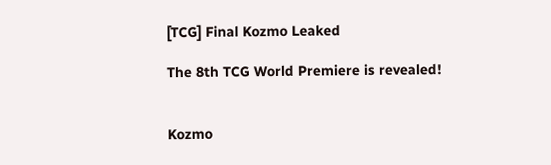[TCG] Final Kozmo Leaked

The 8th TCG World Premiere is revealed!


Kozmo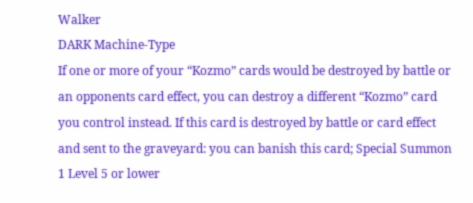Walker
DARK Machine-Type
If one or more of your “Kozmo” cards would be destroyed by battle or an opponents card effect, you can destroy a different “Kozmo” card you control instead. If this card is destroyed by battle or card effect and sent to the graveyard: you can banish this card; Special Summon 1 Level 5 or lower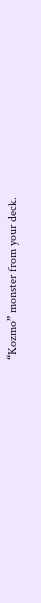“Kozmo” monster from your deck.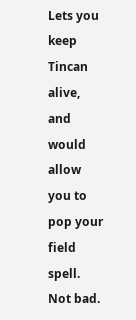Lets you keep Tincan alive, and would allow you to pop your field spell. Not bad.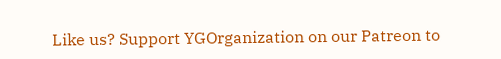Like us? Support YGOrganization on our Patreon to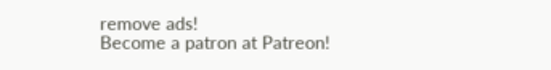remove ads!
Become a patron at Patreon!